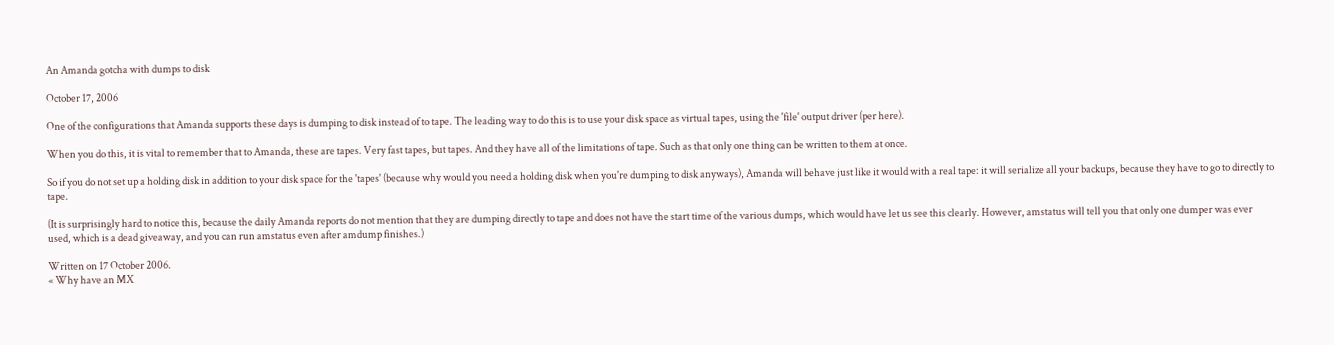An Amanda gotcha with dumps to disk

October 17, 2006

One of the configurations that Amanda supports these days is dumping to disk instead of to tape. The leading way to do this is to use your disk space as virtual tapes, using the 'file' output driver (per here).

When you do this, it is vital to remember that to Amanda, these are tapes. Very fast tapes, but tapes. And they have all of the limitations of tape. Such as that only one thing can be written to them at once.

So if you do not set up a holding disk in addition to your disk space for the 'tapes' (because why would you need a holding disk when you're dumping to disk anyways), Amanda will behave just like it would with a real tape: it will serialize all your backups, because they have to go to directly to tape.

(It is surprisingly hard to notice this, because the daily Amanda reports do not mention that they are dumping directly to tape and does not have the start time of the various dumps, which would have let us see this clearly. However, amstatus will tell you that only one dumper was ever used, which is a dead giveaway, and you can run amstatus even after amdump finishes.)

Written on 17 October 2006.
« Why have an MX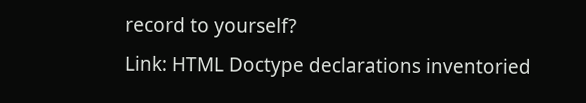record to yourself?
Link: HTML Doctype declarations inventoried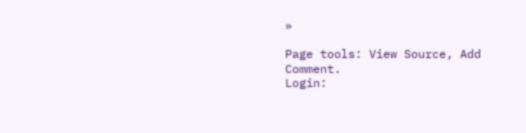»

Page tools: View Source, Add Comment.
Login: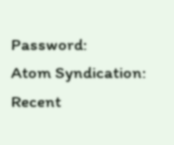Password:
Atom Syndication: Recent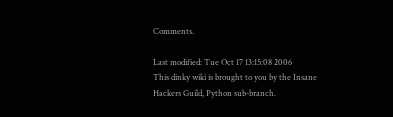Comments.

Last modified: Tue Oct 17 13:15:08 2006
This dinky wiki is brought to you by the Insane Hackers Guild, Python sub-branch.